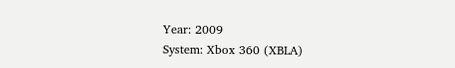Year: 2009
System: Xbox 360 (XBLA)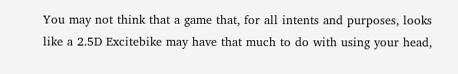You may not think that a game that, for all intents and purposes, looks like a 2.5D Excitebike may have that much to do with using your head,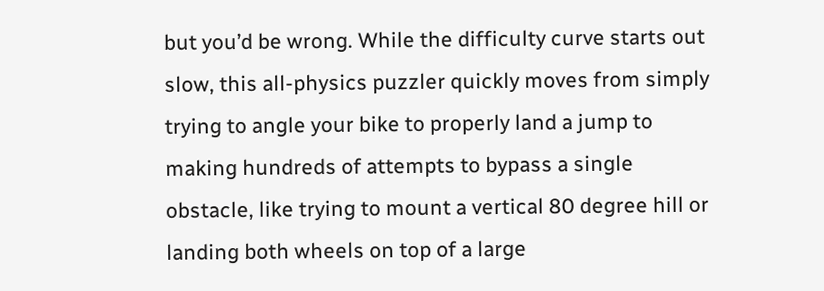but you’d be wrong. While the difficulty curve starts out slow, this all-physics puzzler quickly moves from simply trying to angle your bike to properly land a jump to making hundreds of attempts to bypass a single obstacle, like trying to mount a vertical 80 degree hill or landing both wheels on top of a large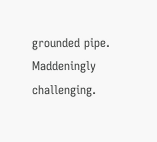grounded pipe. Maddeningly challenging.